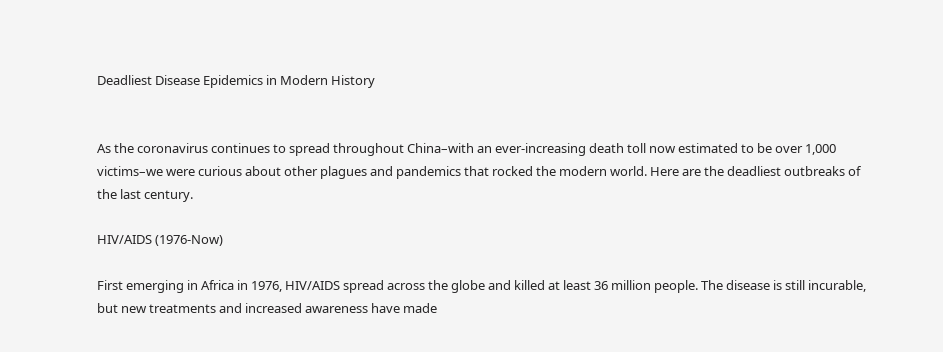Deadliest Disease Epidemics in Modern History


As the coronavirus continues to spread throughout China–with an ever-increasing death toll now estimated to be over 1,000 victims–we were curious about other plagues and pandemics that rocked the modern world. Here are the deadliest outbreaks of the last century.

HIV/AIDS (1976-Now)

First emerging in Africa in 1976, HIV/AIDS spread across the globe and killed at least 36 million people. The disease is still incurable, but new treatments and increased awareness have made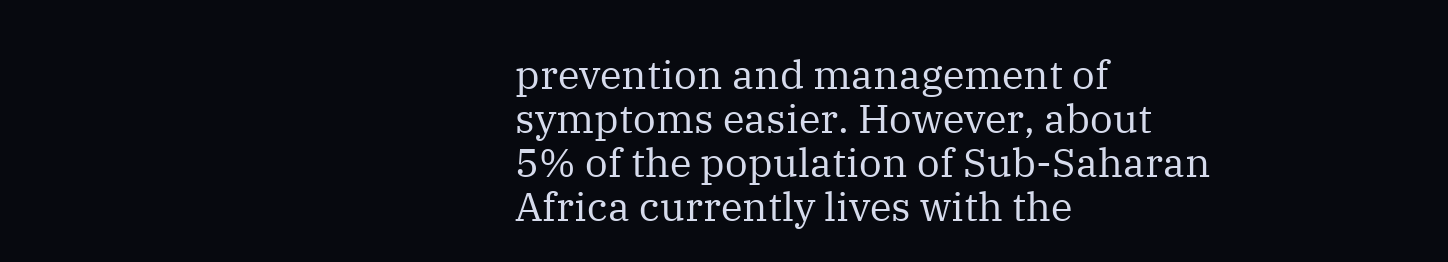prevention and management of symptoms easier. However, about 5% of the population of Sub-Saharan Africa currently lives with the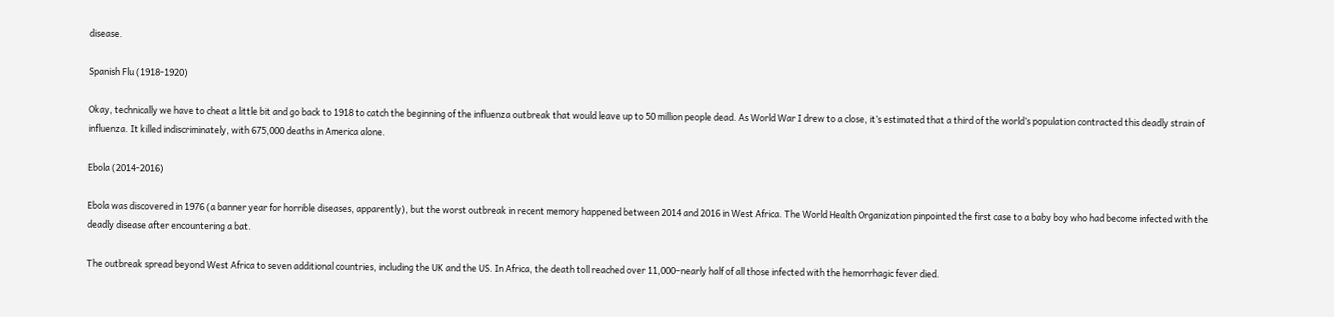disease.

Spanish Flu (1918-1920)

Okay, technically we have to cheat a little bit and go back to 1918 to catch the beginning of the influenza outbreak that would leave up to 50 million people dead. As World War I drew to a close, it’s estimated that a third of the world’s population contracted this deadly strain of influenza. It killed indiscriminately, with 675,000 deaths in America alone.

Ebola (2014-2016)

Ebola was discovered in 1976 (a banner year for horrible diseases, apparently), but the worst outbreak in recent memory happened between 2014 and 2016 in West Africa. The World Health Organization pinpointed the first case to a baby boy who had become infected with the deadly disease after encountering a bat.

The outbreak spread beyond West Africa to seven additional countries, including the UK and the US. In Africa, the death toll reached over 11,000–nearly half of all those infected with the hemorrhagic fever died.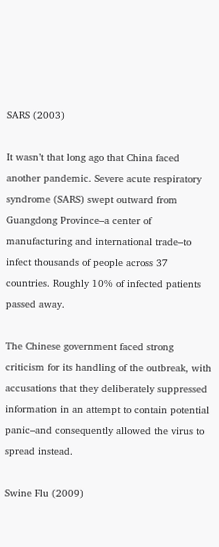SARS (2003)

It wasn’t that long ago that China faced another pandemic. Severe acute respiratory syndrome (SARS) swept outward from Guangdong Province–a center of manufacturing and international trade–to infect thousands of people across 37 countries. Roughly 10% of infected patients passed away.

The Chinese government faced strong criticism for its handling of the outbreak, with accusations that they deliberately suppressed information in an attempt to contain potential panic–and consequently allowed the virus to spread instead.

Swine Flu (2009)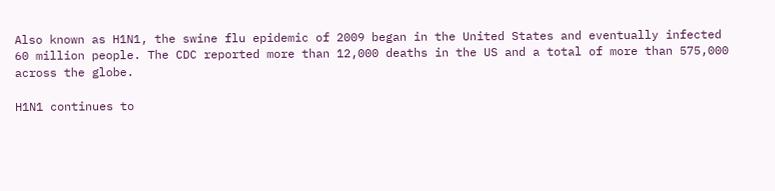Also known as H1N1, the swine flu epidemic of 2009 began in the United States and eventually infected 60 million people. The CDC reported more than 12,000 deaths in the US and a total of more than 575,000 across the globe.

H1N1 continues to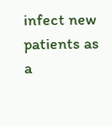infect new patients as a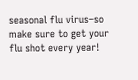seasonal flu virus–so make sure to get your flu shot every year!